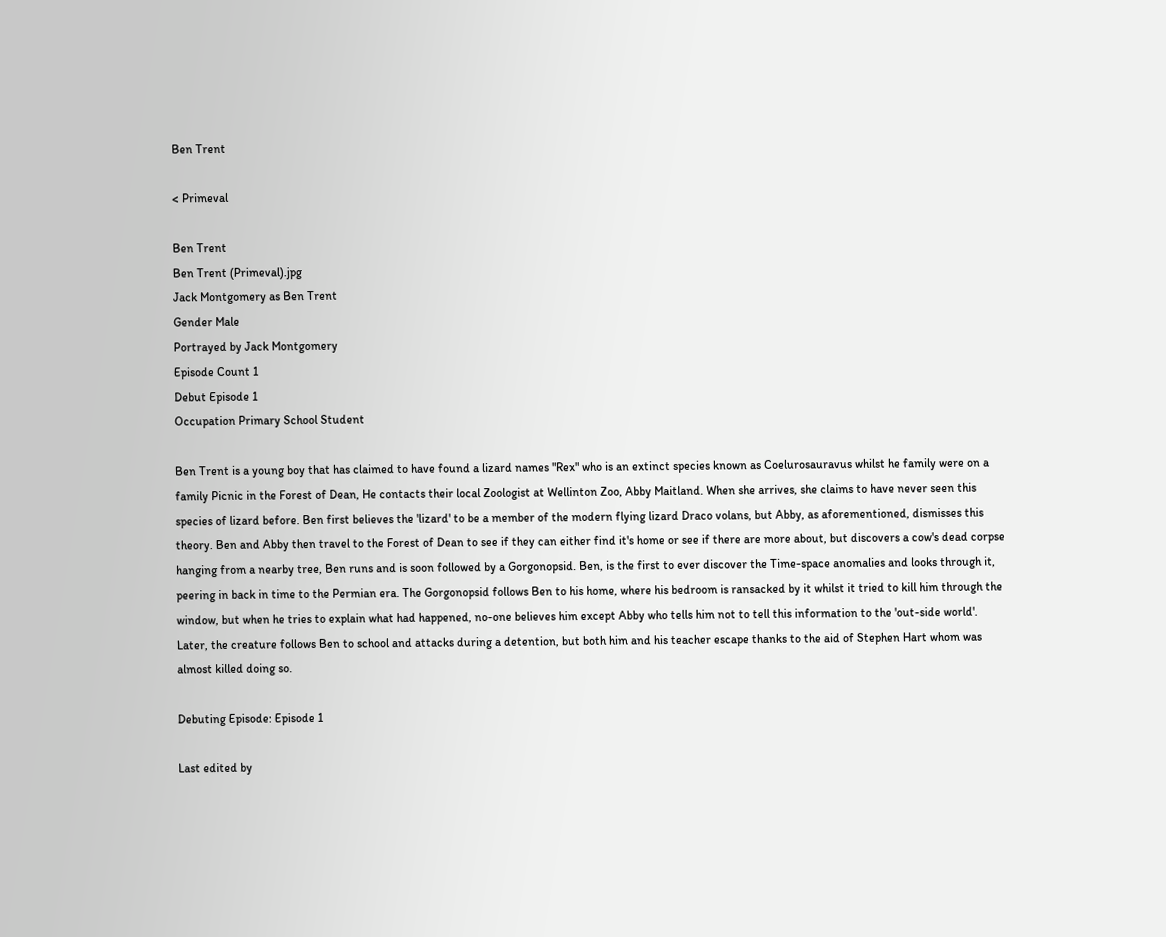Ben Trent

< Primeval

Ben Trent
Ben Trent (Primeval).jpg
Jack Montgomery as Ben Trent
Gender Male
Portrayed by Jack Montgomery
Episode Count 1
Debut Episode 1
Occupation Primary School Student

Ben Trent is a young boy that has claimed to have found a lizard names "Rex" who is an extinct species known as Coelurosauravus whilst he family were on a family Picnic in the Forest of Dean, He contacts their local Zoologist at Wellinton Zoo, Abby Maitland. When she arrives, she claims to have never seen this species of lizard before. Ben first believes the 'lizard' to be a member of the modern flying lizard Draco volans, but Abby, as aforementioned, dismisses this theory. Ben and Abby then travel to the Forest of Dean to see if they can either find it's home or see if there are more about, but discovers a cow's dead corpse hanging from a nearby tree, Ben runs and is soon followed by a Gorgonopsid. Ben, is the first to ever discover the Time-space anomalies and looks through it, peering in back in time to the Permian era. The Gorgonopsid follows Ben to his home, where his bedroom is ransacked by it whilst it tried to kill him through the window, but when he tries to explain what had happened, no-one believes him except Abby who tells him not to tell this information to the 'out-side world'. Later, the creature follows Ben to school and attacks during a detention, but both him and his teacher escape thanks to the aid of Stephen Hart whom was almost killed doing so.

Debuting Episode: Episode 1

Last edited by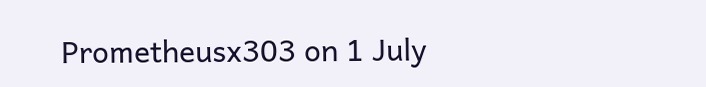Prometheusx303 on 1 July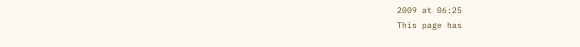2009 at 06:25
This page has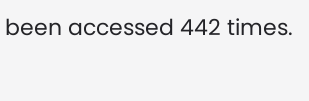been accessed 442 times.